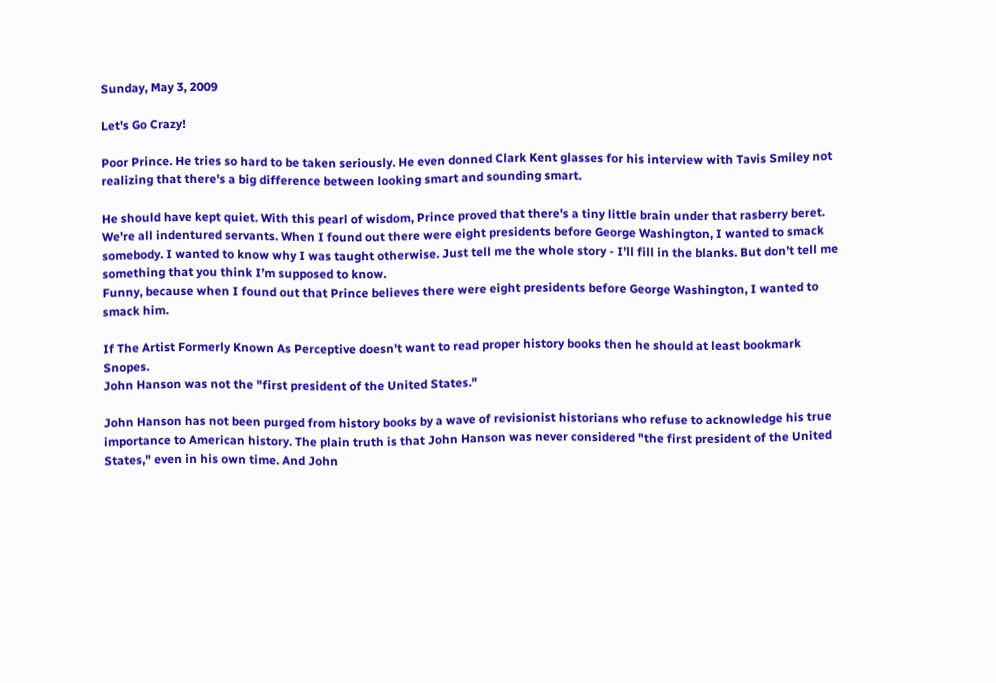Sunday, May 3, 2009

Let's Go Crazy!

Poor Prince. He tries so hard to be taken seriously. He even donned Clark Kent glasses for his interview with Tavis Smiley not realizing that there's a big difference between looking smart and sounding smart.

He should have kept quiet. With this pearl of wisdom, Prince proved that there's a tiny little brain under that rasberry beret.
We're all indentured servants. When I found out there were eight presidents before George Washington, I wanted to smack somebody. I wanted to know why I was taught otherwise. Just tell me the whole story - I’ll fill in the blanks. But don’t tell me something that you think I’m supposed to know.
Funny, because when I found out that Prince believes there were eight presidents before George Washington, I wanted to smack him.

If The Artist Formerly Known As Perceptive doesn't want to read proper history books then he should at least bookmark Snopes.
John Hanson was not the "first president of the United States."

John Hanson has not been purged from history books by a wave of revisionist historians who refuse to acknowledge his true importance to American history. The plain truth is that John Hanson was never considered "the first president of the United States," even in his own time. And John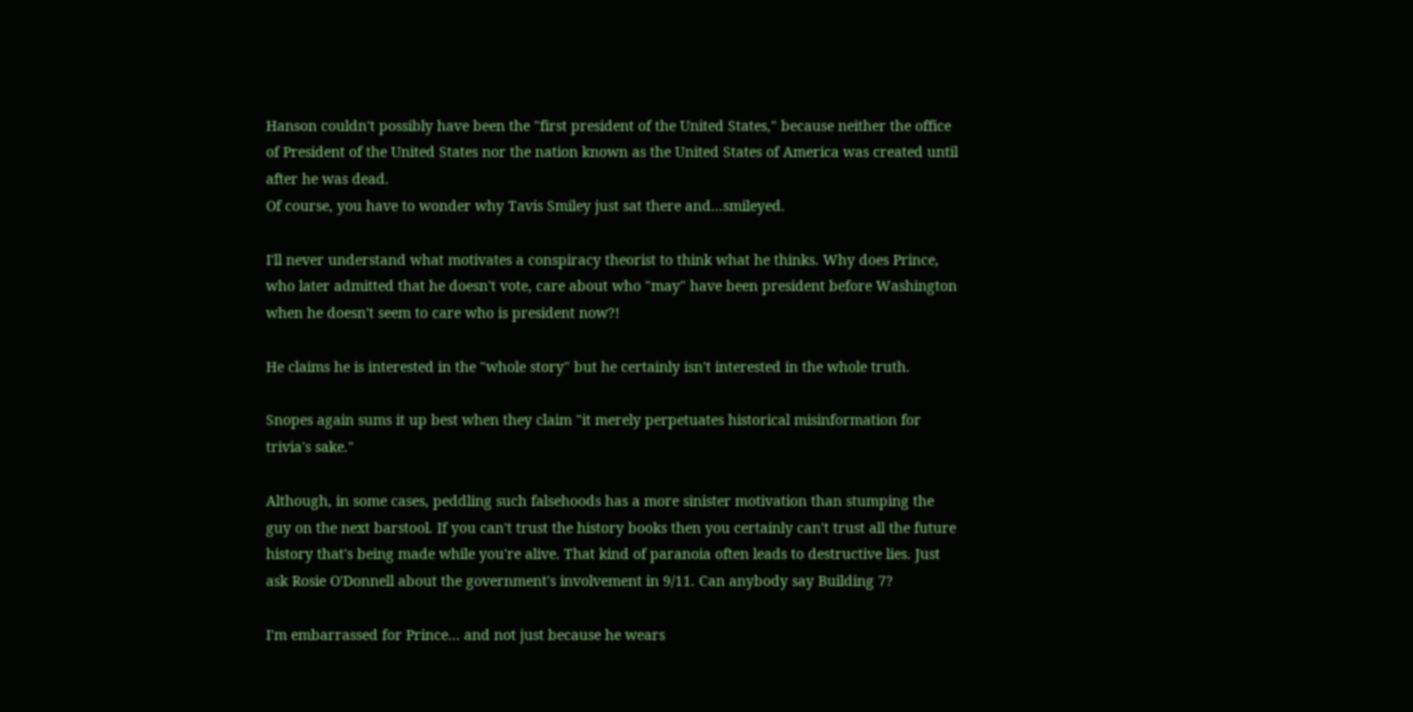Hanson couldn't possibly have been the "first president of the United States," because neither the office of President of the United States nor the nation known as the United States of America was created until after he was dead.
Of course, you have to wonder why Tavis Smiley just sat there and...smileyed.

I'll never understand what motivates a conspiracy theorist to think what he thinks. Why does Prince, who later admitted that he doesn't vote, care about who "may" have been president before Washington when he doesn't seem to care who is president now?!

He claims he is interested in the "whole story" but he certainly isn't interested in the whole truth.

Snopes again sums it up best when they claim "it merely perpetuates historical misinformation for trivia's sake."

Although, in some cases, peddling such falsehoods has a more sinister motivation than stumping the guy on the next barstool. If you can't trust the history books then you certainly can't trust all the future history that's being made while you're alive. That kind of paranoia often leads to destructive lies. Just ask Rosie O'Donnell about the government's involvement in 9/11. Can anybody say Building 7?

I'm embarrassed for Prince... and not just because he wears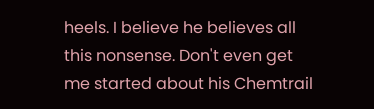heels. I believe he believes all this nonsense. Don't even get me started about his Chemtrail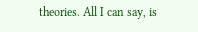theories. All I can say, is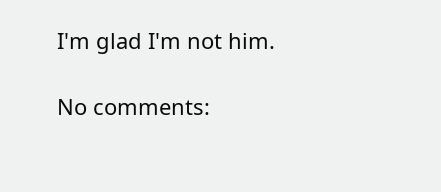I'm glad I'm not him.

No comments: